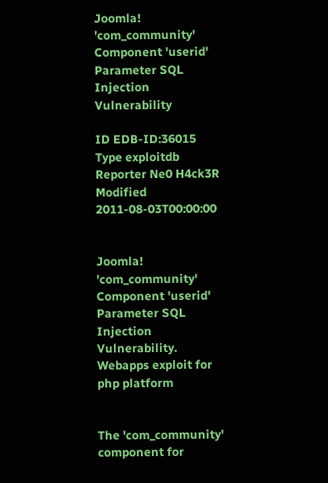Joomla! 'com_community' Component 'userid' Parameter SQL Injection Vulnerability

ID EDB-ID:36015
Type exploitdb
Reporter Ne0 H4ck3R
Modified 2011-08-03T00:00:00


Joomla! 'com_community' Component 'userid' Parameter SQL Injection Vulnerability. Webapps exploit for php platform


The 'com_community' component for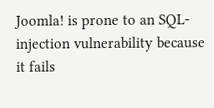Joomla! is prone to an SQL-injection vulnerability because it fails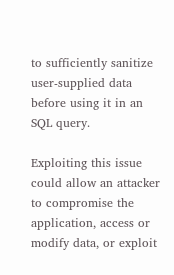to sufficiently sanitize user-supplied data before using it in an SQL query.

Exploiting this issue could allow an attacker to compromise the application, access or modify data, or exploit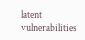latent vulnerabilities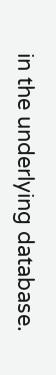in the underlying database.